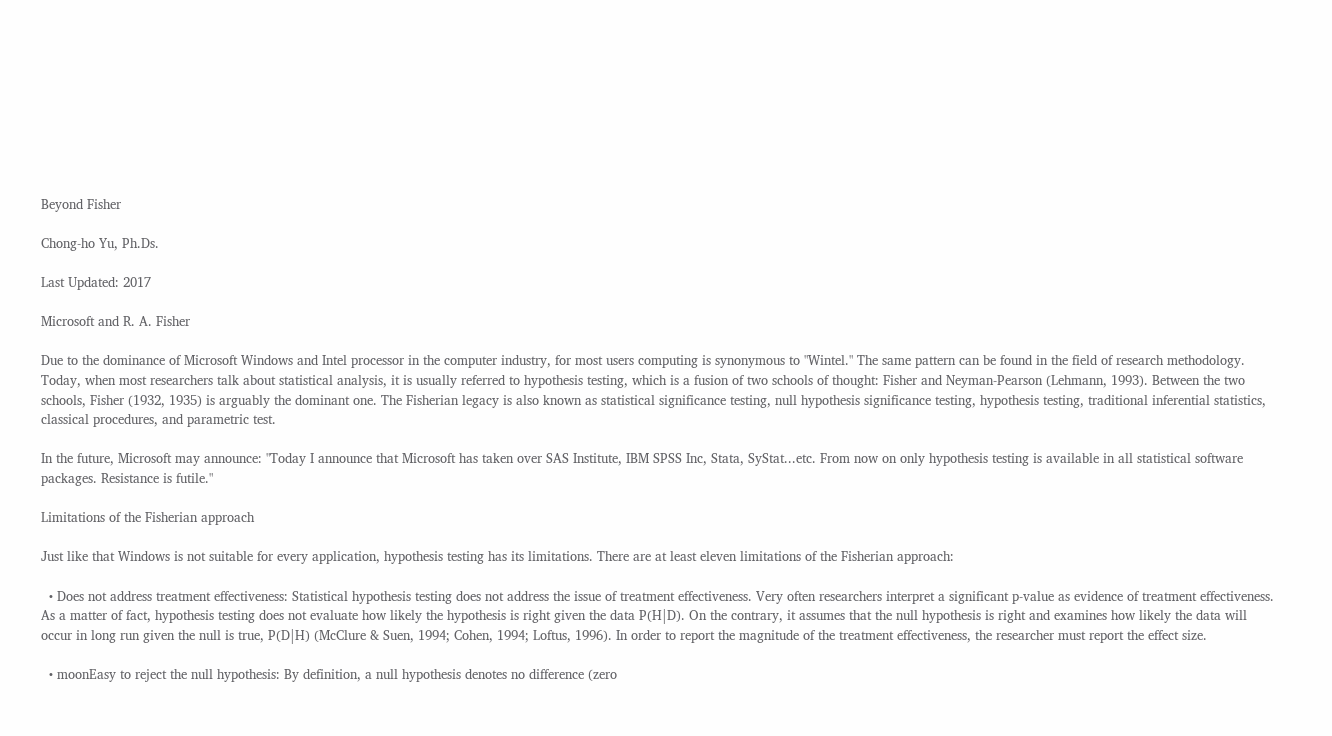Beyond Fisher

Chong-ho Yu, Ph.Ds.

Last Updated: 2017

Microsoft and R. A. Fisher

Due to the dominance of Microsoft Windows and Intel processor in the computer industry, for most users computing is synonymous to "Wintel." The same pattern can be found in the field of research methodology. Today, when most researchers talk about statistical analysis, it is usually referred to hypothesis testing, which is a fusion of two schools of thought: Fisher and Neyman-Pearson (Lehmann, 1993). Between the two schools, Fisher (1932, 1935) is arguably the dominant one. The Fisherian legacy is also known as statistical significance testing, null hypothesis significance testing, hypothesis testing, traditional inferential statistics, classical procedures, and parametric test.

In the future, Microsoft may announce: "Today I announce that Microsoft has taken over SAS Institute, IBM SPSS Inc, Stata, SyStat...etc. From now on only hypothesis testing is available in all statistical software packages. Resistance is futile."

Limitations of the Fisherian approach

Just like that Windows is not suitable for every application, hypothesis testing has its limitations. There are at least eleven limitations of the Fisherian approach:

  • Does not address treatment effectiveness: Statistical hypothesis testing does not address the issue of treatment effectiveness. Very often researchers interpret a significant p-value as evidence of treatment effectiveness. As a matter of fact, hypothesis testing does not evaluate how likely the hypothesis is right given the data P(H|D). On the contrary, it assumes that the null hypothesis is right and examines how likely the data will occur in long run given the null is true, P(D|H) (McClure & Suen, 1994; Cohen, 1994; Loftus, 1996). In order to report the magnitude of the treatment effectiveness, the researcher must report the effect size.

  • moonEasy to reject the null hypothesis: By definition, a null hypothesis denotes no difference (zero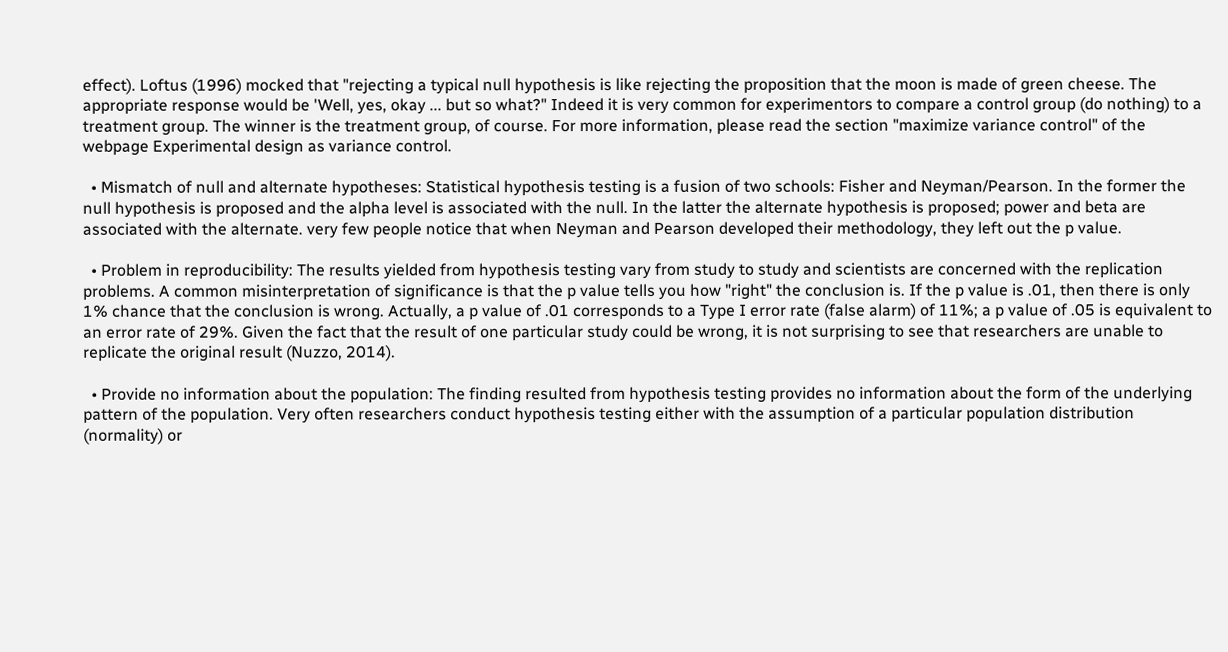effect). Loftus (1996) mocked that "rejecting a typical null hypothesis is like rejecting the proposition that the moon is made of green cheese. The appropriate response would be 'Well, yes, okay ... but so what?" Indeed it is very common for experimentors to compare a control group (do nothing) to a treatment group. The winner is the treatment group, of course. For more information, please read the section "maximize variance control" of the webpage Experimental design as variance control.

  • Mismatch of null and alternate hypotheses: Statistical hypothesis testing is a fusion of two schools: Fisher and Neyman/Pearson. In the former the null hypothesis is proposed and the alpha level is associated with the null. In the latter the alternate hypothesis is proposed; power and beta are associated with the alternate. very few people notice that when Neyman and Pearson developed their methodology, they left out the p value.

  • Problem in reproducibility: The results yielded from hypothesis testing vary from study to study and scientists are concerned with the replication problems. A common misinterpretation of significance is that the p value tells you how "right" the conclusion is. If the p value is .01, then there is only 1% chance that the conclusion is wrong. Actually, a p value of .01 corresponds to a Type I error rate (false alarm) of 11%; a p value of .05 is equivalent to an error rate of 29%. Given the fact that the result of one particular study could be wrong, it is not surprising to see that researchers are unable to replicate the original result (Nuzzo, 2014).

  • Provide no information about the population: The finding resulted from hypothesis testing provides no information about the form of the underlying pattern of the population. Very often researchers conduct hypothesis testing either with the assumption of a particular population distribution (normality) or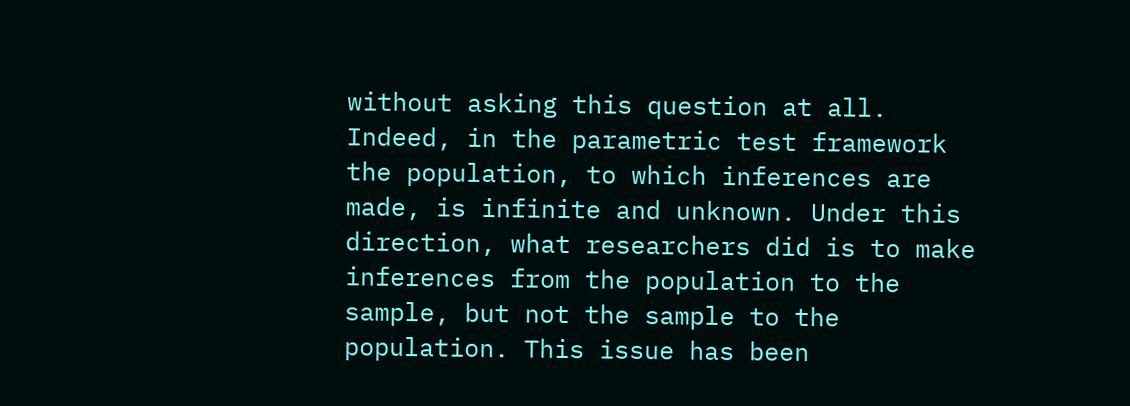without asking this question at all. Indeed, in the parametric test framework the population, to which inferences are made, is infinite and unknown. Under this direction, what researchers did is to make inferences from the population to the sample, but not the sample to the population. This issue has been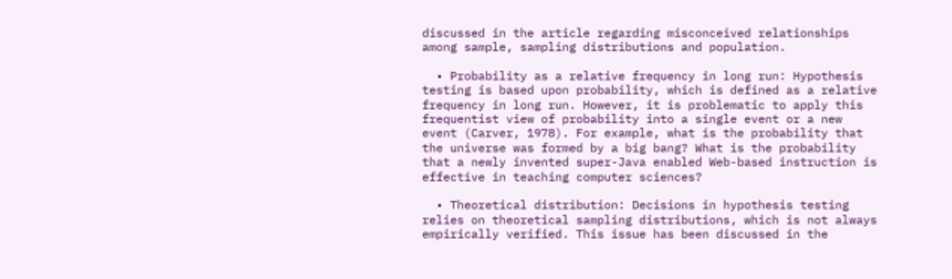discussed in the article regarding misconceived relationships among sample, sampling distributions and population.

  • Probability as a relative frequency in long run: Hypothesis testing is based upon probability, which is defined as a relative frequency in long run. However, it is problematic to apply this frequentist view of probability into a single event or a new event (Carver, 1978). For example, what is the probability that the universe was formed by a big bang? What is the probability that a newly invented super-Java enabled Web-based instruction is effective in teaching computer sciences?

  • Theoretical distribution: Decisions in hypothesis testing relies on theoretical sampling distributions, which is not always empirically verified. This issue has been discussed in the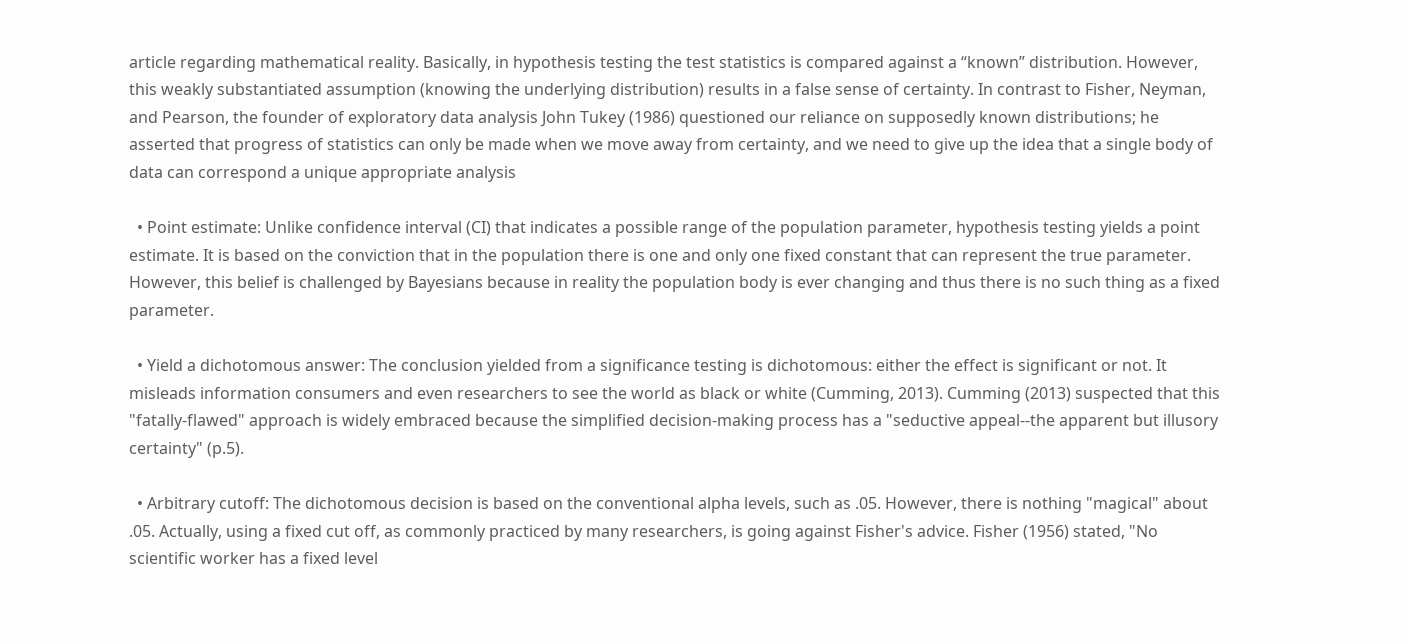article regarding mathematical reality. Basically, in hypothesis testing the test statistics is compared against a “known” distribution. However, this weakly substantiated assumption (knowing the underlying distribution) results in a false sense of certainty. In contrast to Fisher, Neyman, and Pearson, the founder of exploratory data analysis John Tukey (1986) questioned our reliance on supposedly known distributions; he asserted that progress of statistics can only be made when we move away from certainty, and we need to give up the idea that a single body of data can correspond a unique appropriate analysis

  • Point estimate: Unlike confidence interval (CI) that indicates a possible range of the population parameter, hypothesis testing yields a point estimate. It is based on the conviction that in the population there is one and only one fixed constant that can represent the true parameter. However, this belief is challenged by Bayesians because in reality the population body is ever changing and thus there is no such thing as a fixed parameter.

  • Yield a dichotomous answer: The conclusion yielded from a significance testing is dichotomous: either the effect is significant or not. It misleads information consumers and even researchers to see the world as black or white (Cumming, 2013). Cumming (2013) suspected that this "fatally-flawed" approach is widely embraced because the simplified decision-making process has a "seductive appeal--the apparent but illusory certainty" (p.5).

  • Arbitrary cutoff: The dichotomous decision is based on the conventional alpha levels, such as .05. However, there is nothing "magical" about .05. Actually, using a fixed cut off, as commonly practiced by many researchers, is going against Fisher's advice. Fisher (1956) stated, "No scientific worker has a fixed level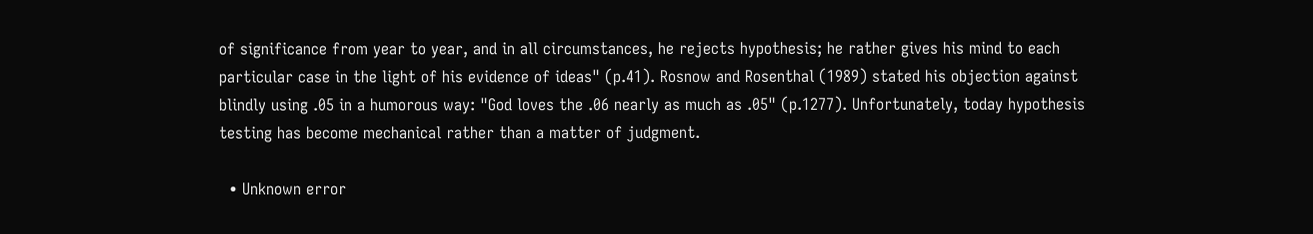of significance from year to year, and in all circumstances, he rejects hypothesis; he rather gives his mind to each particular case in the light of his evidence of ideas" (p.41). Rosnow and Rosenthal (1989) stated his objection against blindly using .05 in a humorous way: "God loves the .06 nearly as much as .05" (p.1277). Unfortunately, today hypothesis testing has become mechanical rather than a matter of judgment.

  • Unknown error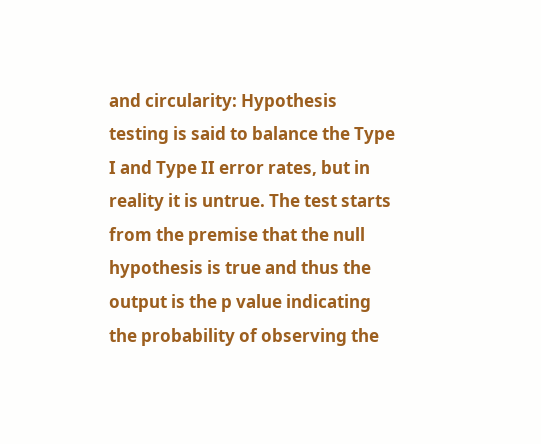and circularity: Hypothesis testing is said to balance the Type I and Type II error rates, but in reality it is untrue. The test starts from the premise that the null hypothesis is true and thus the output is the p value indicating the probability of observing the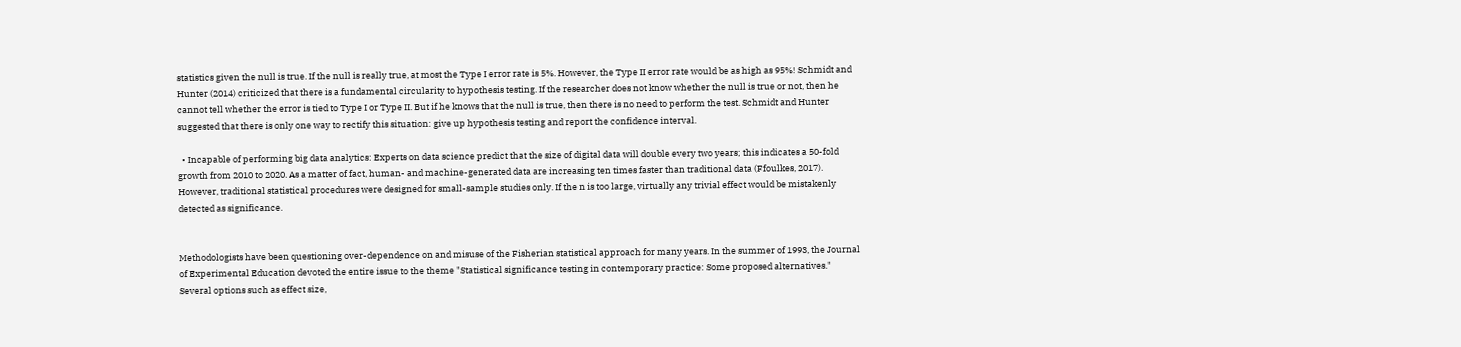statistics given the null is true. If the null is really true, at most the Type I error rate is 5%. However, the Type II error rate would be as high as 95%! Schmidt and Hunter (2014) criticized that there is a fundamental circularity to hypothesis testing. If the researcher does not know whether the null is true or not, then he cannot tell whether the error is tied to Type I or Type II. But if he knows that the null is true, then there is no need to perform the test. Schmidt and Hunter suggested that there is only one way to rectify this situation: give up hypothesis testing and report the confidence interval.

  • Incapable of performing big data analytics: Experts on data science predict that the size of digital data will double every two years; this indicates a 50-fold growth from 2010 to 2020. As a matter of fact, human- and machine-generated data are increasing ten times faster than traditional data (Ffoulkes, 2017). However, traditional statistical procedures were designed for small-sample studies only. If the n is too large, virtually any trivial effect would be mistakenly detected as significance.


Methodologists have been questioning over-dependence on and misuse of the Fisherian statistical approach for many years. In the summer of 1993, the Journal of Experimental Education devoted the entire issue to the theme "Statistical significance testing in contemporary practice: Some proposed alternatives." Several options such as effect size,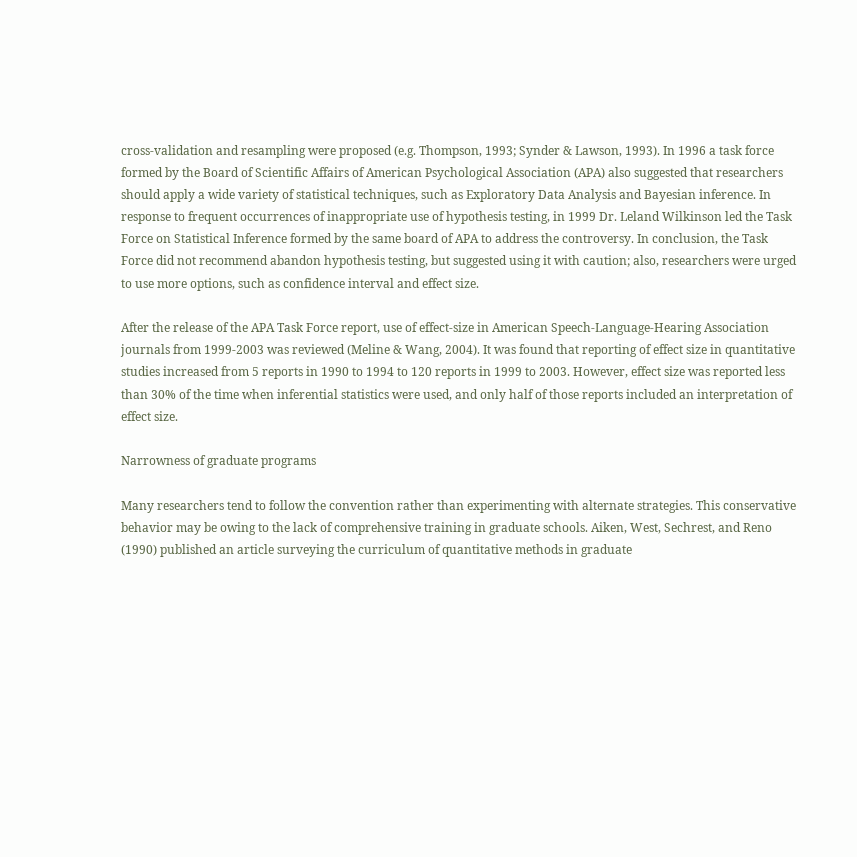cross-validation and resampling were proposed (e.g. Thompson, 1993; Synder & Lawson, 1993). In 1996 a task force formed by the Board of Scientific Affairs of American Psychological Association (APA) also suggested that researchers should apply a wide variety of statistical techniques, such as Exploratory Data Analysis and Bayesian inference. In response to frequent occurrences of inappropriate use of hypothesis testing, in 1999 Dr. Leland Wilkinson led the Task Force on Statistical Inference formed by the same board of APA to address the controversy. In conclusion, the Task Force did not recommend abandon hypothesis testing, but suggested using it with caution; also, researchers were urged to use more options, such as confidence interval and effect size.

After the release of the APA Task Force report, use of effect-size in American Speech-Language-Hearing Association journals from 1999-2003 was reviewed (Meline & Wang, 2004). It was found that reporting of effect size in quantitative studies increased from 5 reports in 1990 to 1994 to 120 reports in 1999 to 2003. However, effect size was reported less than 30% of the time when inferential statistics were used, and only half of those reports included an interpretation of effect size.

Narrowness of graduate programs

Many researchers tend to follow the convention rather than experimenting with alternate strategies. This conservative behavior may be owing to the lack of comprehensive training in graduate schools. Aiken, West, Sechrest, and Reno (1990) published an article surveying the curriculum of quantitative methods in graduate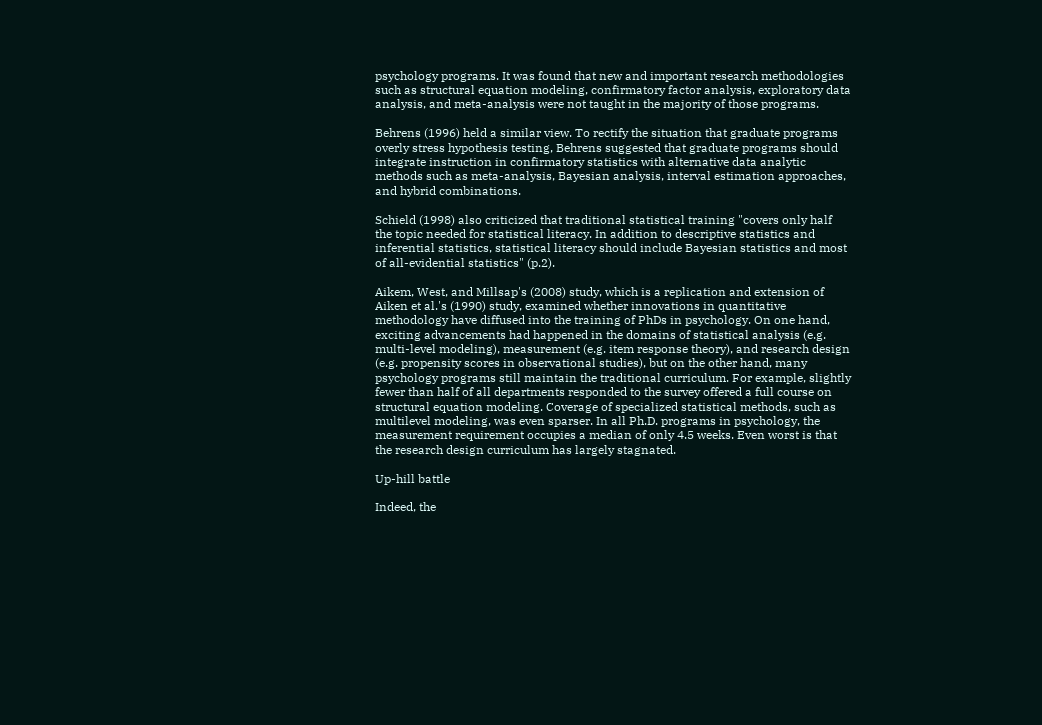psychology programs. It was found that new and important research methodologies such as structural equation modeling, confirmatory factor analysis, exploratory data analysis, and meta-analysis were not taught in the majority of those programs.

Behrens (1996) held a similar view. To rectify the situation that graduate programs overly stress hypothesis testing, Behrens suggested that graduate programs should integrate instruction in confirmatory statistics with alternative data analytic methods such as meta-analysis, Bayesian analysis, interval estimation approaches, and hybrid combinations.

Schield (1998) also criticized that traditional statistical training "covers only half the topic needed for statistical literacy. In addition to descriptive statistics and inferential statistics, statistical literacy should include Bayesian statistics and most of all-evidential statistics" (p.2).

Aikem, West, and Millsap's (2008) study, which is a replication and extension of Aiken et al.'s (1990) study, examined whether innovations in quantitative methodology have diffused into the training of PhDs in psychology. On one hand, exciting advancements had happened in the domains of statistical analysis (e.g. multi-level modeling), measurement (e.g. item response theory), and research design (e.g. propensity scores in observational studies), but on the other hand, many psychology programs still maintain the traditional curriculum. For example, slightly fewer than half of all departments responded to the survey offered a full course on structural equation modeling. Coverage of specialized statistical methods, such as multilevel modeling, was even sparser. In all Ph.D. programs in psychology, the measurement requirement occupies a median of only 4.5 weeks. Even worst is that the research design curriculum has largely stagnated.

Up-hill battle

Indeed, the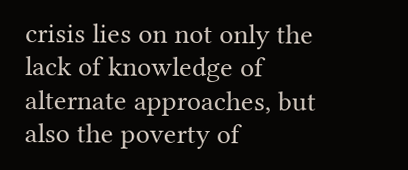crisis lies on not only the lack of knowledge of alternate approaches, but also the poverty of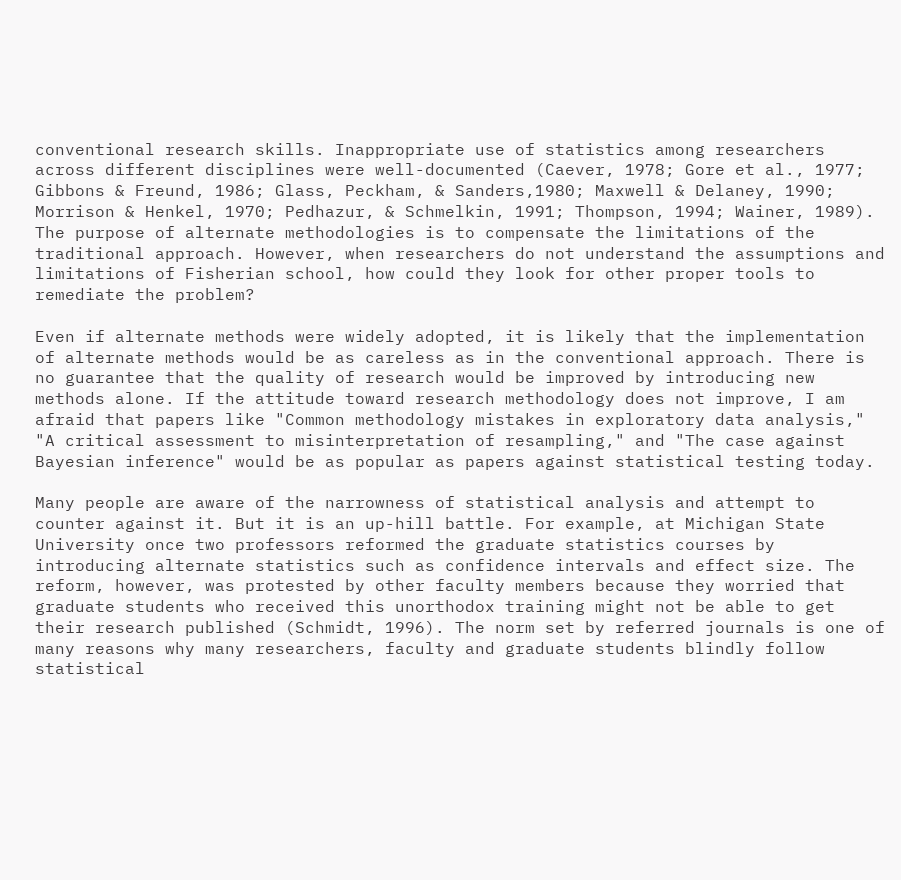conventional research skills. Inappropriate use of statistics among researchers across different disciplines were well-documented (Caever, 1978; Gore et al., 1977; Gibbons & Freund, 1986; Glass, Peckham, & Sanders,1980; Maxwell & Delaney, 1990; Morrison & Henkel, 1970; Pedhazur, & Schmelkin, 1991; Thompson, 1994; Wainer, 1989). The purpose of alternate methodologies is to compensate the limitations of the traditional approach. However, when researchers do not understand the assumptions and limitations of Fisherian school, how could they look for other proper tools to remediate the problem?

Even if alternate methods were widely adopted, it is likely that the implementation of alternate methods would be as careless as in the conventional approach. There is no guarantee that the quality of research would be improved by introducing new methods alone. If the attitude toward research methodology does not improve, I am afraid that papers like "Common methodology mistakes in exploratory data analysis," "A critical assessment to misinterpretation of resampling," and "The case against Bayesian inference" would be as popular as papers against statistical testing today.

Many people are aware of the narrowness of statistical analysis and attempt to counter against it. But it is an up-hill battle. For example, at Michigan State University once two professors reformed the graduate statistics courses by introducing alternate statistics such as confidence intervals and effect size. The reform, however, was protested by other faculty members because they worried that graduate students who received this unorthodox training might not be able to get their research published (Schmidt, 1996). The norm set by referred journals is one of many reasons why many researchers, faculty and graduate students blindly follow statistical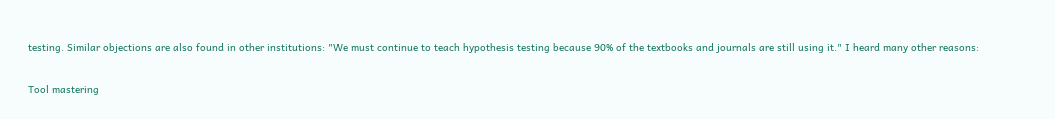testing. Similar objections are also found in other institutions: "We must continue to teach hypothesis testing because 90% of the textbooks and journals are still using it." I heard many other reasons:

Tool mastering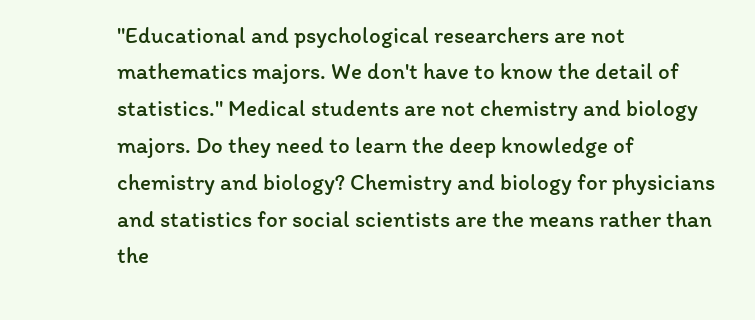"Educational and psychological researchers are not mathematics majors. We don't have to know the detail of statistics." Medical students are not chemistry and biology majors. Do they need to learn the deep knowledge of chemistry and biology? Chemistry and biology for physicians and statistics for social scientists are the means rather than the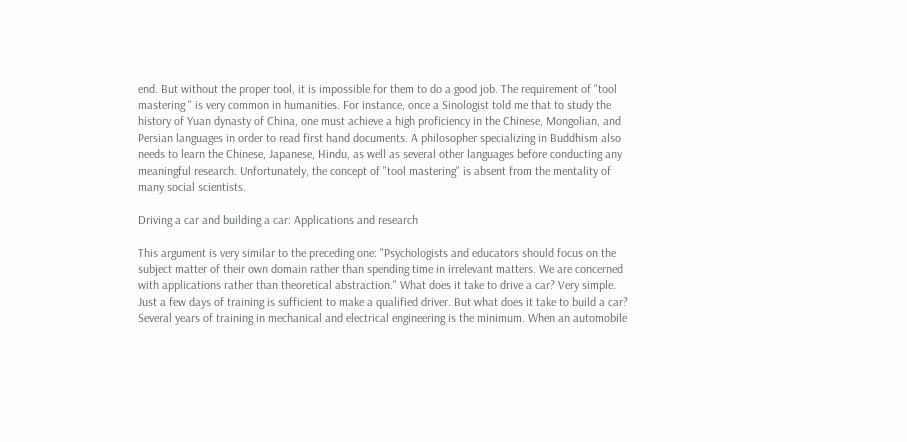end. But without the proper tool, it is impossible for them to do a good job. The requirement of "tool mastering " is very common in humanities. For instance, once a Sinologist told me that to study the history of Yuan dynasty of China, one must achieve a high proficiency in the Chinese, Mongolian, and Persian languages in order to read first hand documents. A philosopher specializing in Buddhism also needs to learn the Chinese, Japanese, Hindu, as well as several other languages before conducting any meaningful research. Unfortunately, the concept of "tool mastering" is absent from the mentality of many social scientists.

Driving a car and building a car: Applications and research

This argument is very similar to the preceding one: "Psychologists and educators should focus on the subject matter of their own domain rather than spending time in irrelevant matters. We are concerned with applications rather than theoretical abstraction." What does it take to drive a car? Very simple. Just a few days of training is sufficient to make a qualified driver. But what does it take to build a car? Several years of training in mechanical and electrical engineering is the minimum. When an automobile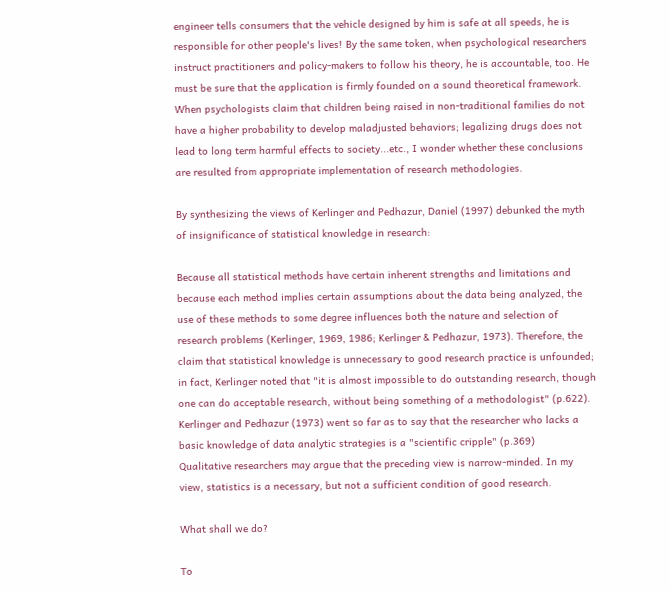engineer tells consumers that the vehicle designed by him is safe at all speeds, he is responsible for other people's lives! By the same token, when psychological researchers instruct practitioners and policy-makers to follow his theory, he is accountable, too. He must be sure that the application is firmly founded on a sound theoretical framework. When psychologists claim that children being raised in non-traditional families do not have a higher probability to develop maladjusted behaviors; legalizing drugs does not lead to long term harmful effects to society...etc., I wonder whether these conclusions are resulted from appropriate implementation of research methodologies.

By synthesizing the views of Kerlinger and Pedhazur, Daniel (1997) debunked the myth of insignificance of statistical knowledge in research:

Because all statistical methods have certain inherent strengths and limitations and because each method implies certain assumptions about the data being analyzed, the use of these methods to some degree influences both the nature and selection of research problems (Kerlinger, 1969, 1986; Kerlinger & Pedhazur, 1973). Therefore, the claim that statistical knowledge is unnecessary to good research practice is unfounded; in fact, Kerlinger noted that "it is almost impossible to do outstanding research, though one can do acceptable research, without being something of a methodologist" (p.622). Kerlinger and Pedhazur (1973) went so far as to say that the researcher who lacks a basic knowledge of data analytic strategies is a "scientific cripple" (p.369)
Qualitative researchers may argue that the preceding view is narrow-minded. In my view, statistics is a necessary, but not a sufficient condition of good research.

What shall we do?

To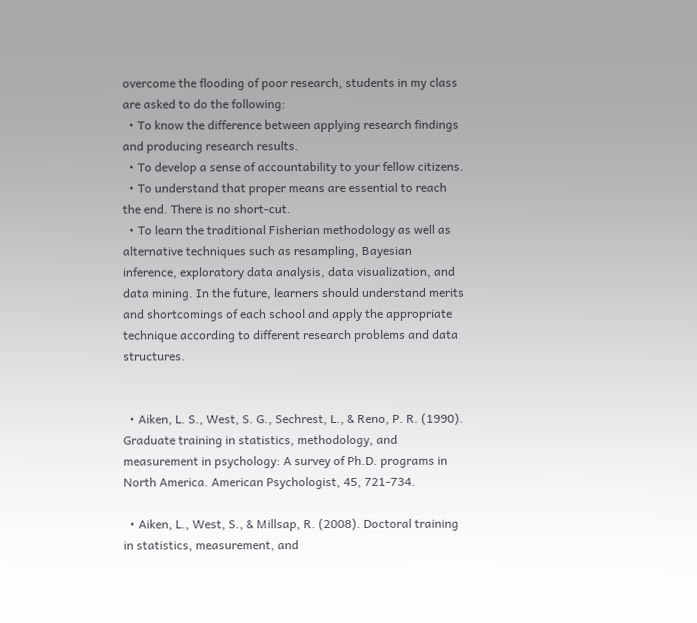overcome the flooding of poor research, students in my class are asked to do the following:
  • To know the difference between applying research findings and producing research results.
  • To develop a sense of accountability to your fellow citizens.
  • To understand that proper means are essential to reach the end. There is no short-cut.
  • To learn the traditional Fisherian methodology as well as alternative techniques such as resampling, Bayesian inference, exploratory data analysis, data visualization, and data mining. In the future, learners should understand merits and shortcomings of each school and apply the appropriate technique according to different research problems and data structures.


  • Aiken, L. S., West, S. G., Sechrest, L., & Reno, P. R. (1990). Graduate training in statistics, methodology, and measurement in psychology: A survey of Ph.D. programs in North America. American Psychologist, 45, 721-734.

  • Aiken, L., West, S., & Millsap, R. (2008). Doctoral training in statistics, measurement, and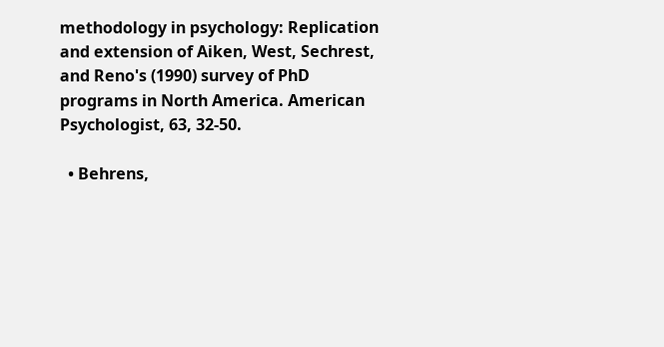methodology in psychology: Replication and extension of Aiken, West, Sechrest, and Reno's (1990) survey of PhD programs in North America. American Psychologist, 63, 32-50.

  • Behrens,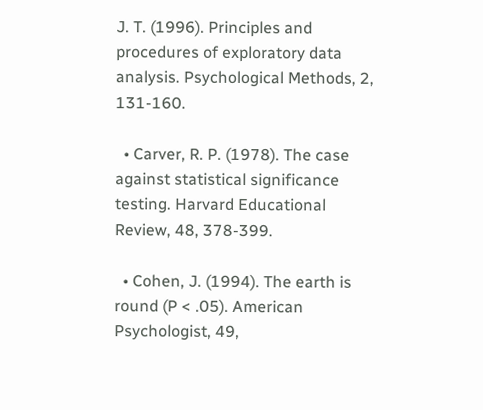J. T. (1996). Principles and procedures of exploratory data analysis. Psychological Methods, 2, 131-160.

  • Carver, R. P. (1978). The case against statistical significance testing. Harvard Educational Review, 48, 378-399.

  • Cohen, J. (1994). The earth is round (P < .05). American Psychologist, 49,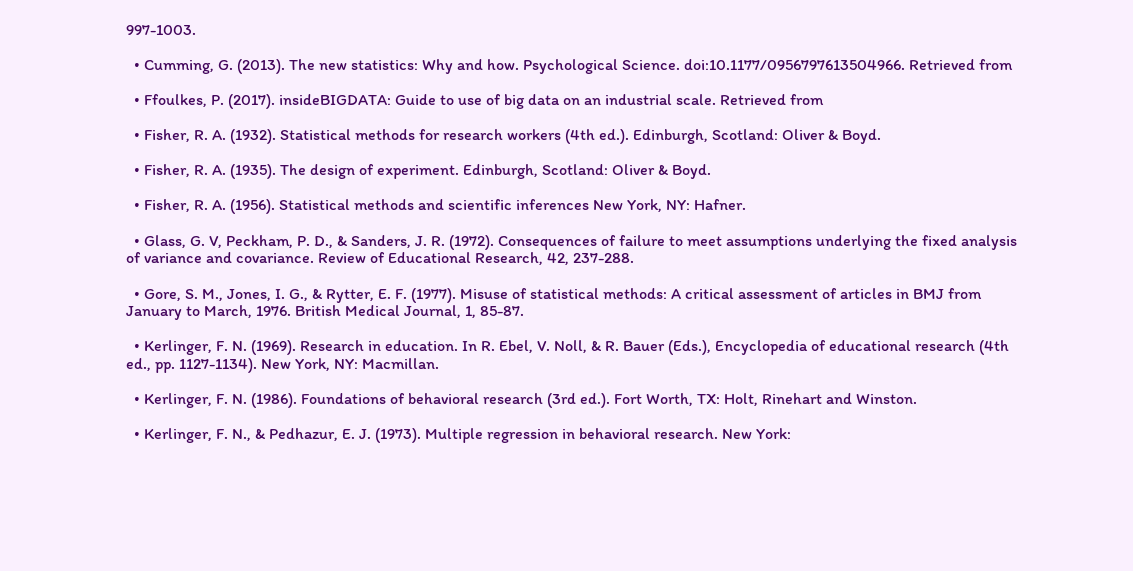997-1003.

  • Cumming, G. (2013). The new statistics: Why and how. Psychological Science. doi:10.1177/0956797613504966. Retrieved from

  • Ffoulkes, P. (2017). insideBIGDATA: Guide to use of big data on an industrial scale. Retrieved from

  • Fisher, R. A. (1932). Statistical methods for research workers (4th ed.). Edinburgh, Scotland: Oliver & Boyd.

  • Fisher, R. A. (1935). The design of experiment. Edinburgh, Scotland: Oliver & Boyd.

  • Fisher, R. A. (1956). Statistical methods and scientific inferences New York, NY: Hafner.

  • Glass, G. V, Peckham, P. D., & Sanders, J. R. (1972). Consequences of failure to meet assumptions underlying the fixed analysis of variance and covariance. Review of Educational Research, 42, 237-288.

  • Gore, S. M., Jones, I. G., & Rytter, E. F. (1977). Misuse of statistical methods: A critical assessment of articles in BMJ from January to March, 1976. British Medical Journal, 1, 85-87.

  • Kerlinger, F. N. (1969). Research in education. In R. Ebel, V. Noll, & R. Bauer (Eds.), Encyclopedia of educational research (4th ed., pp. 1127-1134). New York, NY: Macmillan.

  • Kerlinger, F. N. (1986). Foundations of behavioral research (3rd ed.). Fort Worth, TX: Holt, Rinehart and Winston.

  • Kerlinger, F. N., & Pedhazur, E. J. (1973). Multiple regression in behavioral research. New York: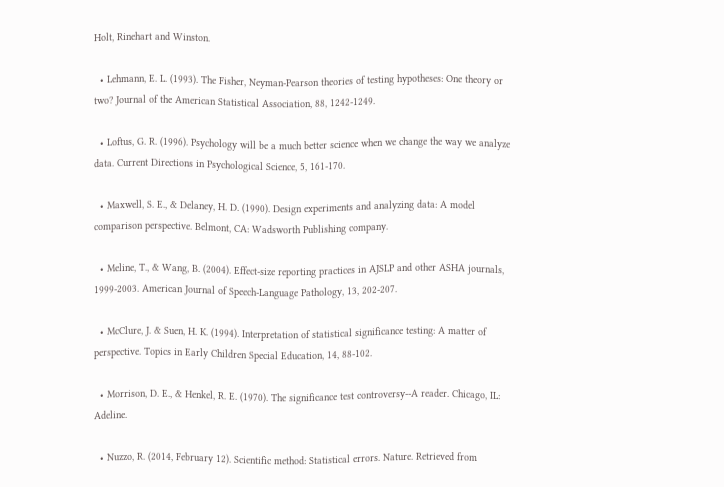Holt, Rinehart and Winston.

  • Lehmann, E. L. (1993). The Fisher, Neyman-Pearson theories of testing hypotheses: One theory or two? Journal of the American Statistical Association, 88, 1242-1249.

  • Loftus, G. R. (1996). Psychology will be a much better science when we change the way we analyze data. Current Directions in Psychological Science, 5, 161-170.

  • Maxwell, S. E., & Delaney, H. D. (1990). Design experiments and analyzing data: A model comparison perspective. Belmont, CA: Wadsworth Publishing company.

  • Meline, T., & Wang, B. (2004). Effect-size reporting practices in AJSLP and other ASHA journals, 1999-2003. American Journal of Speech-Language Pathology, 13, 202-207.

  • McClure, J. & Suen, H. K. (1994). Interpretation of statistical significance testing: A matter of perspective. Topics in Early Children Special Education, 14, 88-102.

  • Morrison, D. E., & Henkel, R. E. (1970). The significance test controversy--A reader. Chicago, IL: Adeline.

  • Nuzzo, R. (2014, February 12). Scientific method: Statistical errors. Nature. Retrieved from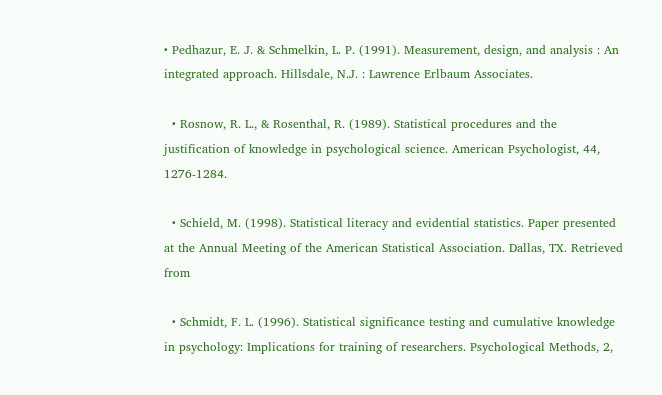• Pedhazur, E. J. & Schmelkin, L. P. (1991). Measurement, design, and analysis : An integrated approach. Hillsdale, N.J. : Lawrence Erlbaum Associates.

  • Rosnow, R. L., & Rosenthal, R. (1989). Statistical procedures and the justification of knowledge in psychological science. American Psychologist, 44, 1276-1284.

  • Schield, M. (1998). Statistical literacy and evidential statistics. Paper presented at the Annual Meeting of the American Statistical Association. Dallas, TX. Retrieved from

  • Schmidt, F. L. (1996). Statistical significance testing and cumulative knowledge in psychology: Implications for training of researchers. Psychological Methods, 2,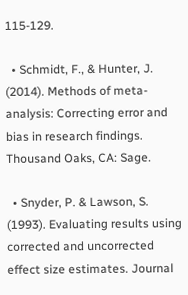115-129.

  • Schmidt, F., & Hunter, J. (2014). Methods of meta-analysis: Correcting error and bias in research findings. Thousand Oaks, CA: Sage.

  • Snyder, P. & Lawson, S. (1993). Evaluating results using corrected and uncorrected effect size estimates. Journal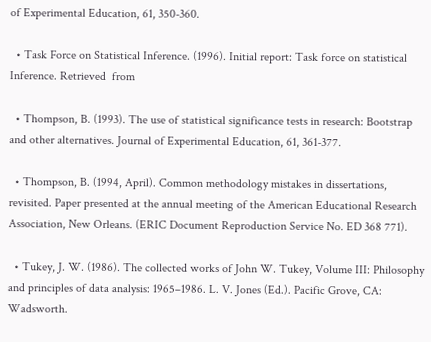of Experimental Education, 61, 350-360.

  • Task Force on Statistical Inference. (1996). Initial report: Task force on statistical Inference. Retrieved  from

  • Thompson, B. (1993). The use of statistical significance tests in research: Bootstrap and other alternatives. Journal of Experimental Education, 61, 361-377.

  • Thompson, B. (1994, April). Common methodology mistakes in dissertations, revisited. Paper presented at the annual meeting of the American Educational Research Association, New Orleans. (ERIC Document Reproduction Service No. ED 368 771).

  • Tukey, J. W. (1986). The collected works of John W. Tukey, Volume III: Philosophy and principles of data analysis: 1965–1986. L. V. Jones (Ed.). Pacific Grove, CA: Wadsworth.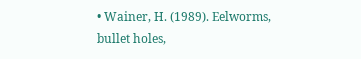• Wainer, H. (1989). Eelworms, bullet holes,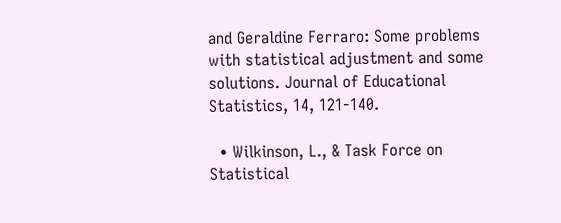and Geraldine Ferraro: Some problems with statistical adjustment and some solutions. Journal of Educational Statistics, 14, 121-140.

  • Wilkinson, L., & Task Force on Statistical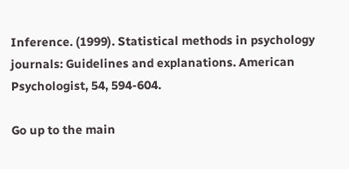Inference. (1999). Statistical methods in psychology journals: Guidelines and explanations. American Psychologist, 54, 594-604.

Go up to the main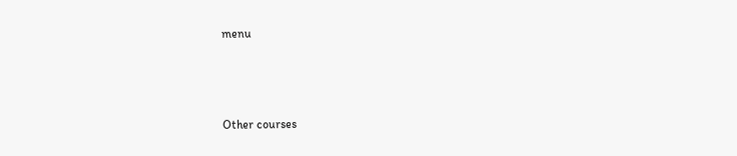menu



Other courses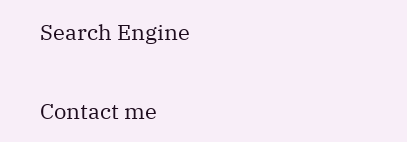Search Engine

Contact me